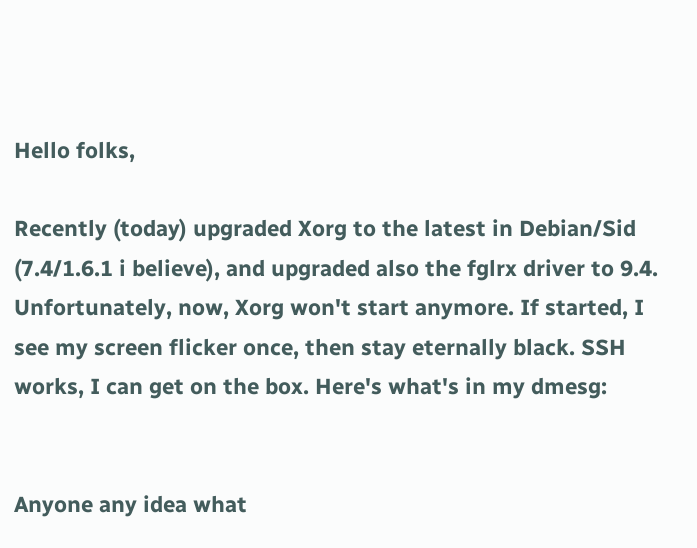Hello folks,

Recently (today) upgraded Xorg to the latest in Debian/Sid (7.4/1.6.1 i believe), and upgraded also the fglrx driver to 9.4. Unfortunately, now, Xorg won't start anymore. If started, I see my screen flicker once, then stay eternally black. SSH works, I can get on the box. Here's what's in my dmesg:


Anyone any idea what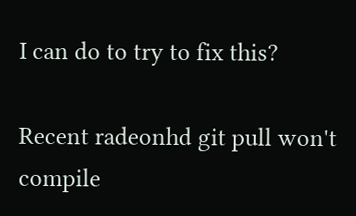I can do to try to fix this?

Recent radeonhd git pull won't compile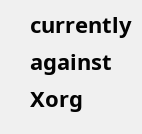currently against Xorg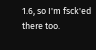1.6, so I'm fsck'ed there too.